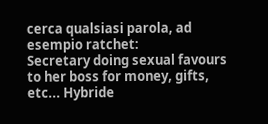cerca qualsiasi parola, ad esempio ratchet:
Secretary doing sexual favours to her boss for money, gifts, etc... Hybride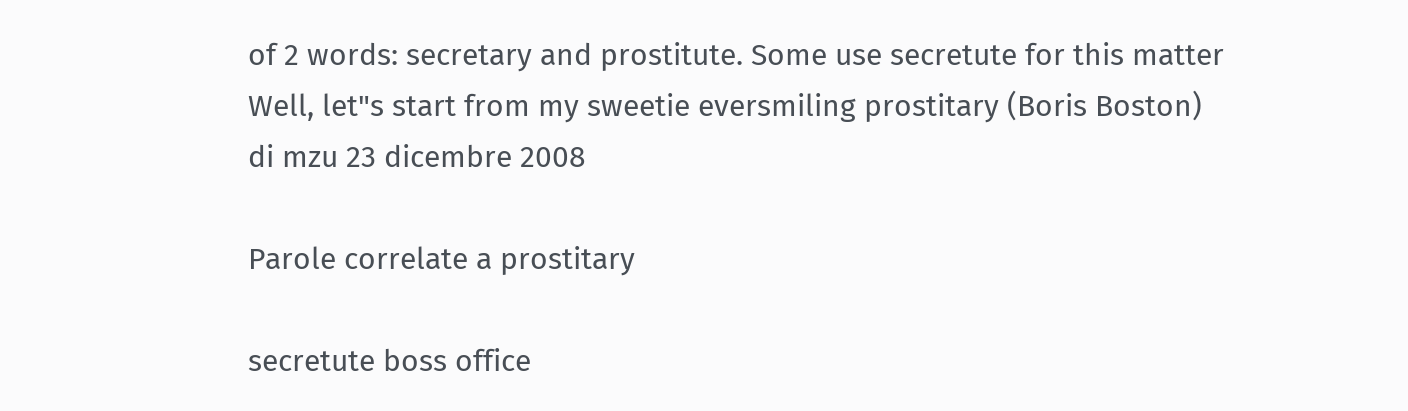of 2 words: secretary and prostitute. Some use secretute for this matter
Well, let"s start from my sweetie eversmiling prostitary (Boris Boston)
di mzu 23 dicembre 2008

Parole correlate a prostitary

secretute boss office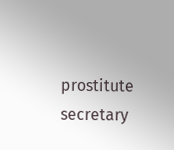prostitute secretary